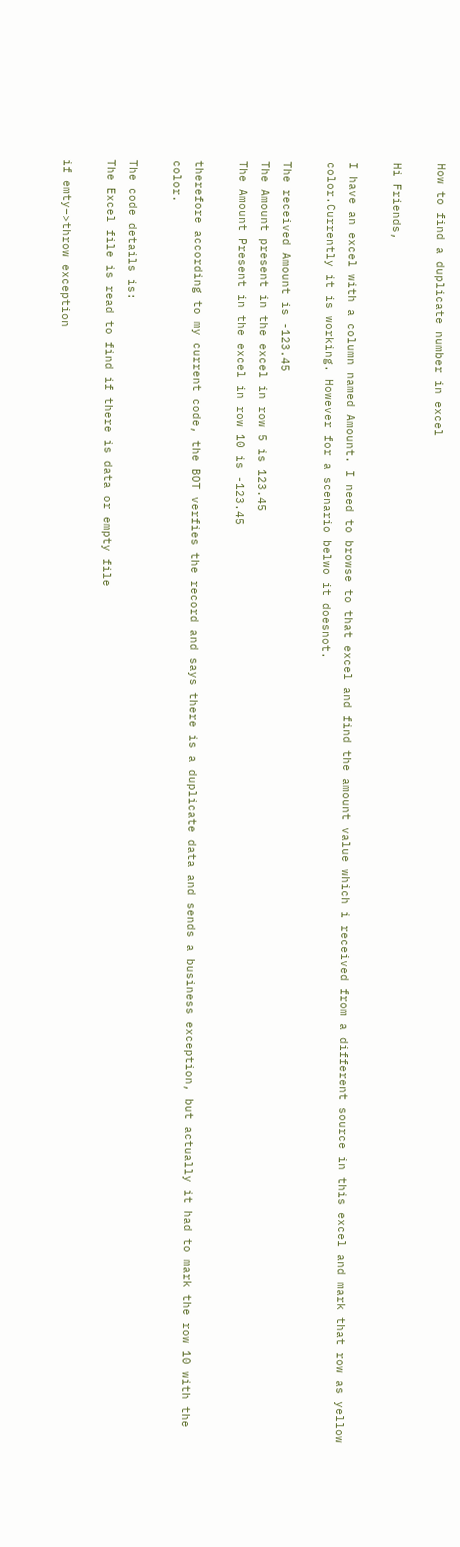How to find a duplicate number in excel

Hi Friends,

I have an excel with a column named Amount. I need to browse to that excel and find the amount value which i received from a different source in this excel and mark that row as yellow color.Currently it is working. However for a scenario belwo it doesnot.

The received Amount is -123.45
The Amount present in the excel in row 5 is 123.45
The Amount Present in the excel in row 10 is -123.45

therefore according to my current code, the BOT verfies the record and says there is a duplicate data and sends a business exception, but actually it had to mark the row 10 with the color.

The code details is:
The Excel file is read to find if there is data or empty file

if emty–>throw exception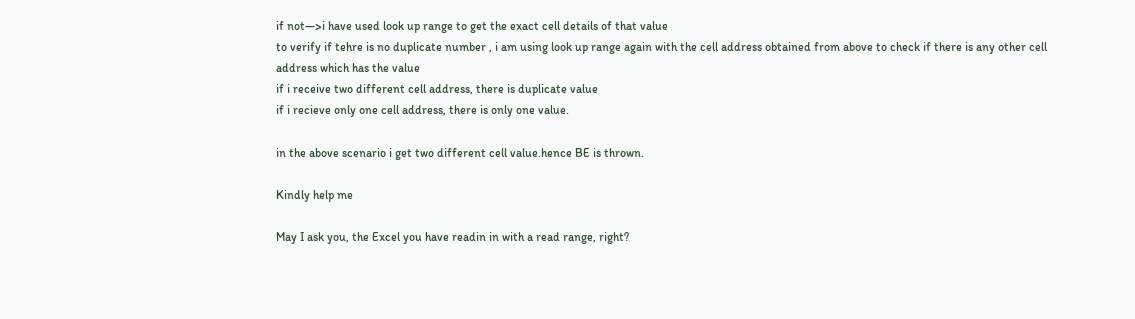if not—>i have used look up range to get the exact cell details of that value
to verify if tehre is no duplicate number , i am using look up range again with the cell address obtained from above to check if there is any other cell address which has the value
if i receive two different cell address, there is duplicate value
if i recieve only one cell address, there is only one value.

in the above scenario i get two different cell value.hence BE is thrown.

Kindly help me

May I ask you, the Excel you have readin in with a read range, right?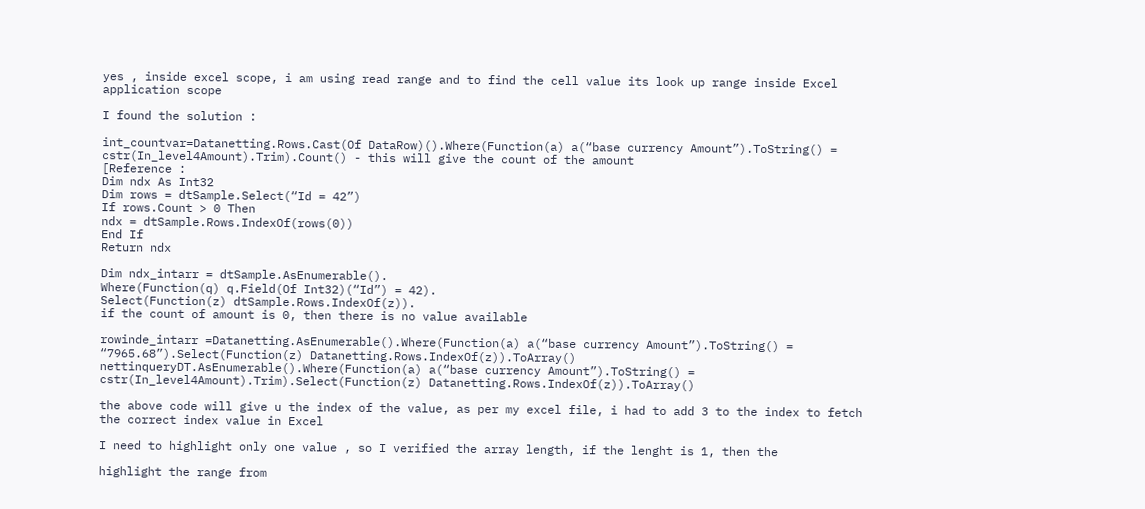yes , inside excel scope, i am using read range and to find the cell value its look up range inside Excel application scope

I found the solution :

int_countvar=Datanetting.Rows.Cast(Of DataRow)().Where(Function(a) a(“base currency Amount”).ToString() = cstr(In_level4Amount).Trim).Count() - this will give the count of the amount
[Reference :
Dim ndx As Int32
Dim rows = dtSample.Select(“Id = 42”)
If rows.Count > 0 Then
ndx = dtSample.Rows.IndexOf(rows(0))
End If
Return ndx

Dim ndx_intarr = dtSample.AsEnumerable().
Where(Function(q) q.Field(Of Int32)(“Id”) = 42).
Select(Function(z) dtSample.Rows.IndexOf(z)).
if the count of amount is 0, then there is no value available

rowinde_intarr =Datanetting.AsEnumerable().Where(Function(a) a(“base currency Amount”).ToString() = “7965.68”).Select(Function(z) Datanetting.Rows.IndexOf(z)).ToArray()
nettinqueryDT.AsEnumerable().Where(Function(a) a(“base currency Amount”).ToString() = cstr(In_level4Amount).Trim).Select(Function(z) Datanetting.Rows.IndexOf(z)).ToArray()

the above code will give u the index of the value, as per my excel file, i had to add 3 to the index to fetch the correct index value in Excel

I need to highlight only one value , so I verified the array length, if the lenght is 1, then the

highlight the range from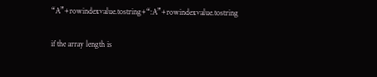“A”+rowindexvalue.tostring+“:A”+rowindexvalue.tostring

if the array length is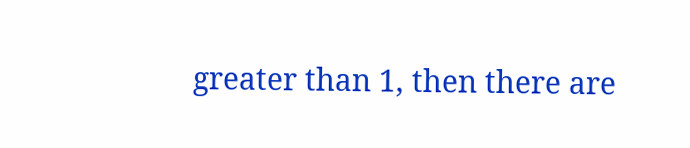greater than 1, then there are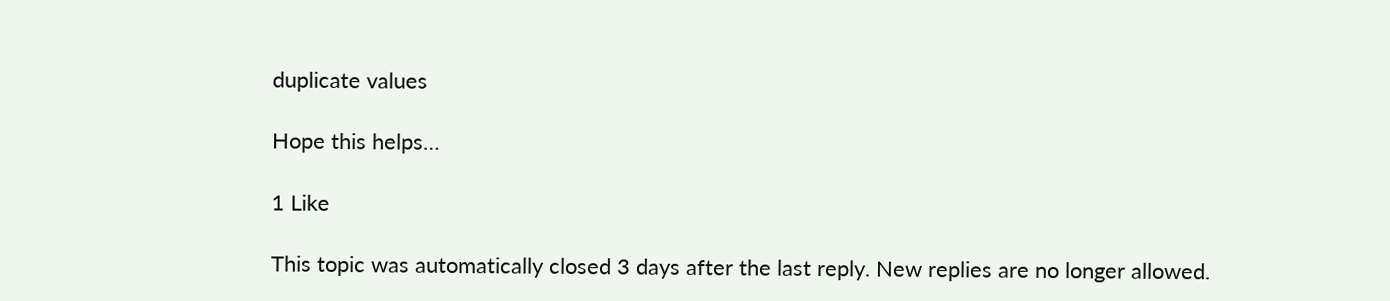duplicate values

Hope this helps…

1 Like

This topic was automatically closed 3 days after the last reply. New replies are no longer allowed.